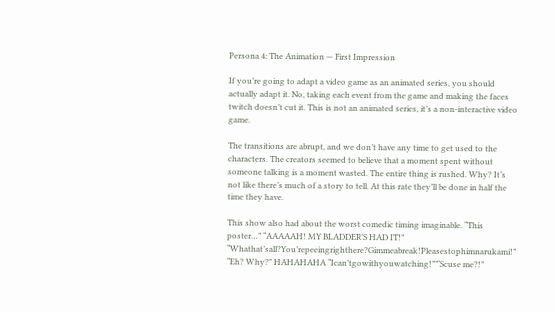Persona 4: The Animation — First Impression

If you’re going to adapt a video game as an animated series, you should actually adapt it. No, taking each event from the game and making the faces twitch doesn’t cut it. This is not an animated series, it’s a non-interactive video game.

The transitions are abrupt, and we don’t have any time to get used to the characters. The creators seemed to believe that a moment spent without someone talking is a moment wasted. The entire thing is rushed. Why? It’s not like there’s much of a story to tell. At this rate they’ll be done in half the time they have.

This show also had about the worst comedic timing imaginable. “This poster…” “AAAAAH! MY BLADDER’S HAD IT!” “Whathat’sall?You’repeeingrighthere?Gimmeabreak!Pleasestophimnarukami!” “Eh? Why?” HAHAHAHA “Ican’tgowithyouwatching!””‘Scuse me?!”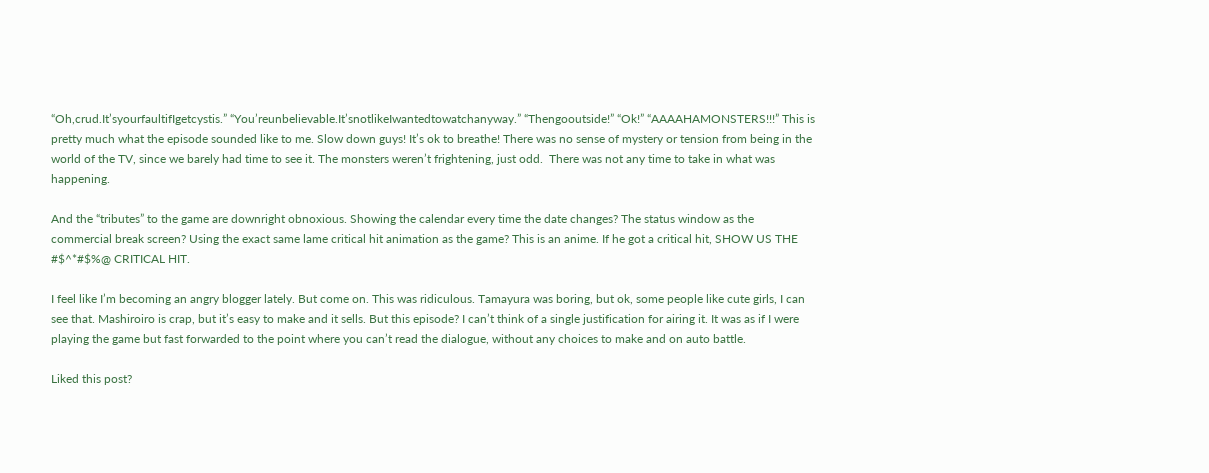“Oh,crud.It’syourfaultifIgetcystis.” “You’reunbelievable.It’snotlikeIwantedtowatchanyway.” “Thengooutside!” “Ok!” “AAAAHAMONSTERS!!!” This is pretty much what the episode sounded like to me. Slow down guys! It’s ok to breathe! There was no sense of mystery or tension from being in the world of the TV, since we barely had time to see it. The monsters weren’t frightening, just odd.  There was not any time to take in what was happening.

And the “tributes” to the game are downright obnoxious. Showing the calendar every time the date changes? The status window as the commercial break screen? Using the exact same lame critical hit animation as the game? This is an anime. If he got a critical hit, SHOW US THE #$^*#$%@ CRITICAL HIT.

I feel like I’m becoming an angry blogger lately. But come on. This was ridiculous. Tamayura was boring, but ok, some people like cute girls, I can see that. Mashiroiro is crap, but it’s easy to make and it sells. But this episode? I can’t think of a single justification for airing it. It was as if I were playing the game but fast forwarded to the point where you can’t read the dialogue, without any choices to make and on auto battle.

Liked this post?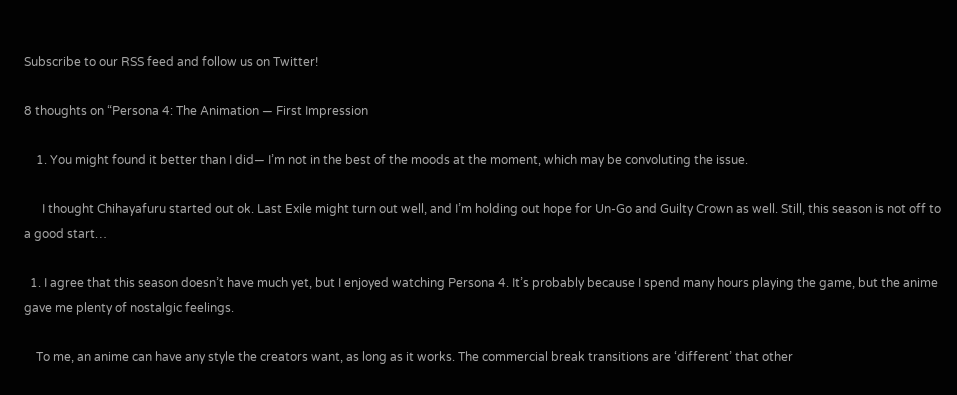Subscribe to our RSS feed and follow us on Twitter!

8 thoughts on “Persona 4: The Animation — First Impression

    1. You might found it better than I did— I’m not in the best of the moods at the moment, which may be convoluting the issue.

      I thought Chihayafuru started out ok. Last Exile might turn out well, and I’m holding out hope for Un-Go and Guilty Crown as well. Still, this season is not off to a good start…

  1. I agree that this season doesn’t have much yet, but I enjoyed watching Persona 4. It’s probably because I spend many hours playing the game, but the anime gave me plenty of nostalgic feelings.

    To me, an anime can have any style the creators want, as long as it works. The commercial break transitions are ‘different’ that other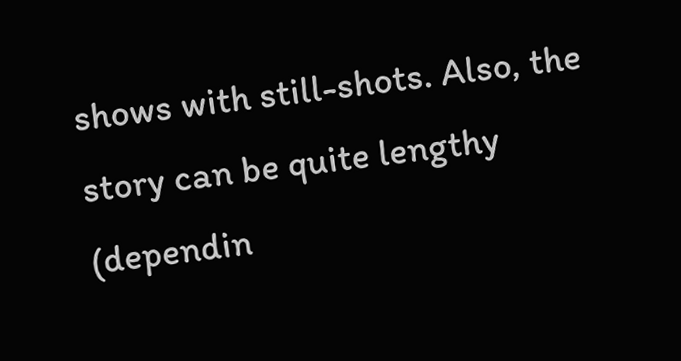shows with still-shots. Also, the story can be quite lengthy (dependin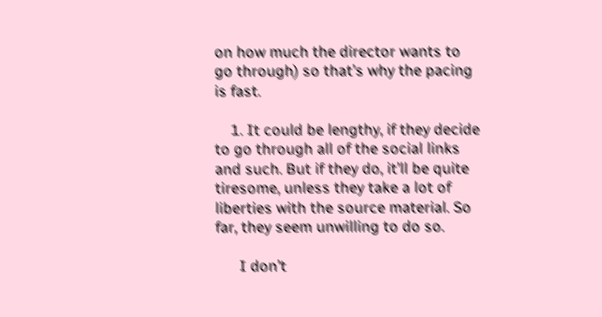on how much the director wants to go through) so that’s why the pacing is fast.

    1. It could be lengthy, if they decide to go through all of the social links and such. But if they do, it’ll be quite tiresome, unless they take a lot of liberties with the source material. So far, they seem unwilling to do so.

      I don’t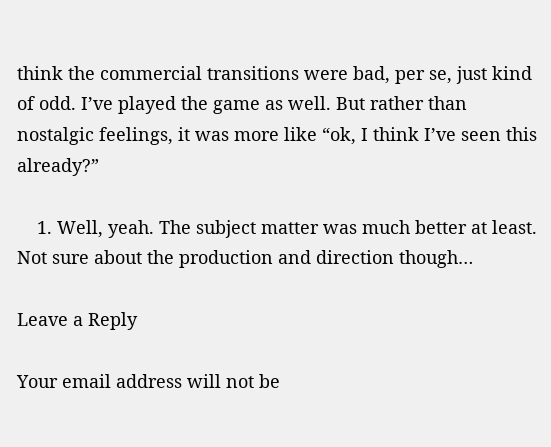think the commercial transitions were bad, per se, just kind of odd. I’ve played the game as well. But rather than nostalgic feelings, it was more like “ok, I think I’ve seen this already?”

    1. Well, yeah. The subject matter was much better at least. Not sure about the production and direction though…

Leave a Reply

Your email address will not be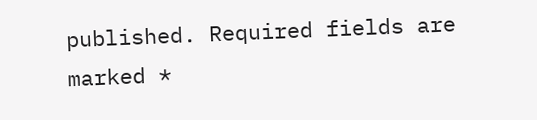published. Required fields are marked *